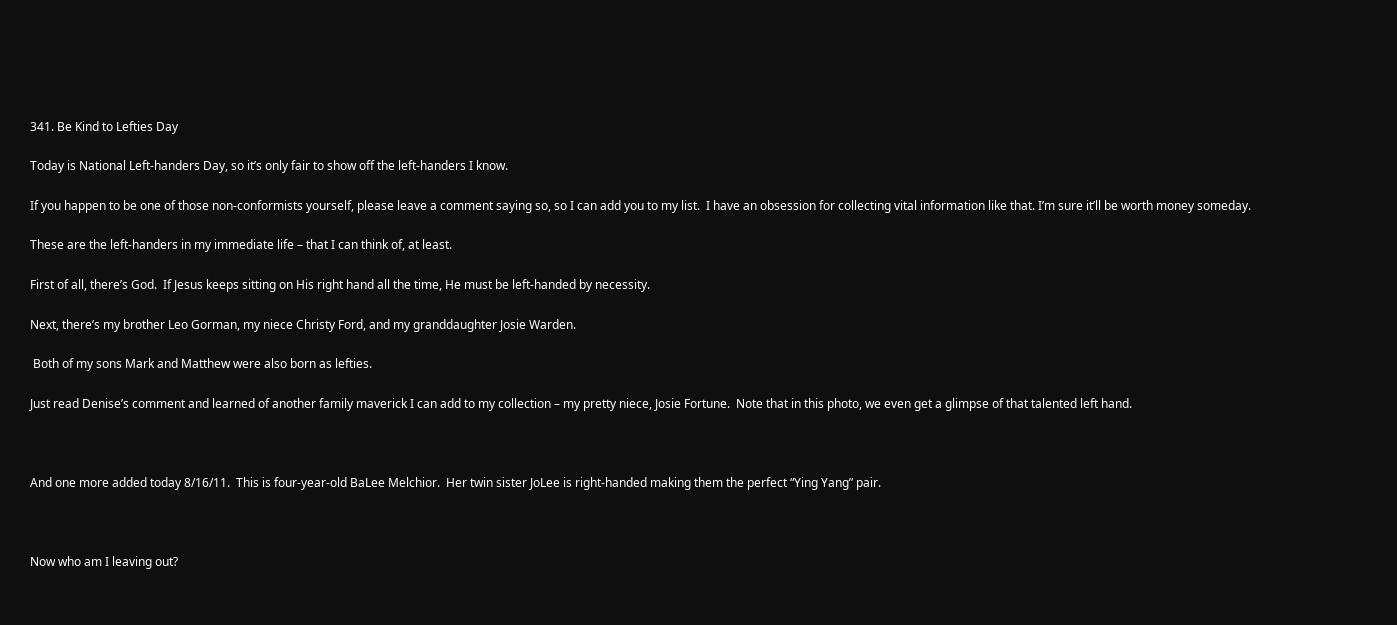341. Be Kind to Lefties Day

Today is National Left-handers Day, so it’s only fair to show off the left-handers I know.

If you happen to be one of those non-conformists yourself, please leave a comment saying so, so I can add you to my list.  I have an obsession for collecting vital information like that. I’m sure it’ll be worth money someday.

These are the left-handers in my immediate life – that I can think of, at least.

First of all, there’s God.  If Jesus keeps sitting on His right hand all the time, He must be left-handed by necessity.

Next, there’s my brother Leo Gorman, my niece Christy Ford, and my granddaughter Josie Warden.

 Both of my sons Mark and Matthew were also born as lefties.

Just read Denise’s comment and learned of another family maverick I can add to my collection – my pretty niece, Josie Fortune.  Note that in this photo, we even get a glimpse of that talented left hand.



And one more added today 8/16/11.  This is four-year-old BaLee Melchior.  Her twin sister JoLee is right-handed making them the perfect “Ying Yang” pair.



Now who am I leaving out?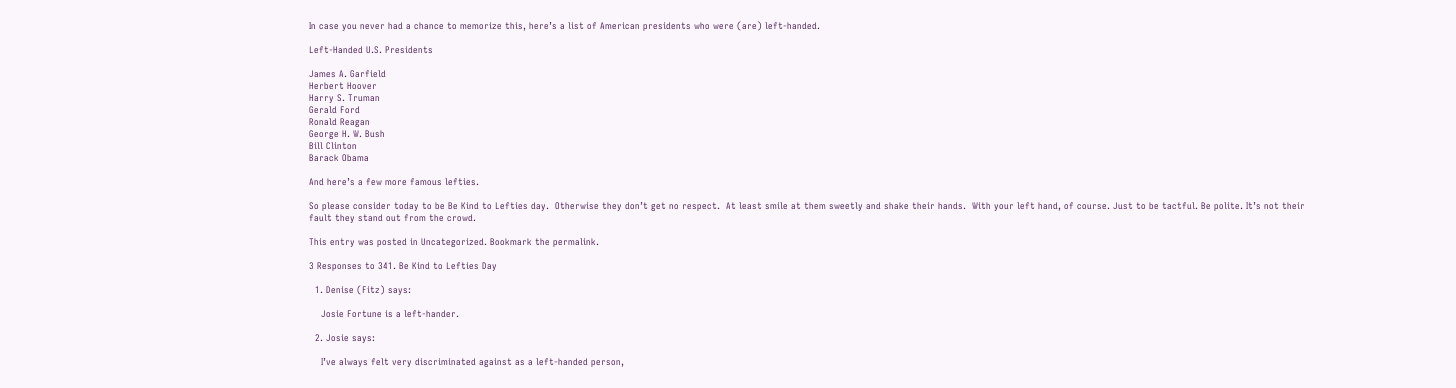In case you never had a chance to memorize this, here’s a list of American presidents who were (are) left-handed.

Left-Handed U.S. Presidents

James A. Garfield
Herbert Hoover
Harry S. Truman
Gerald Ford
Ronald Reagan
George H. W. Bush
Bill Clinton
Barack Obama

And here’s a few more famous lefties.

So please consider today to be Be Kind to Lefties day.  Otherwise they don’t get no respect.  At least smile at them sweetly and shake their hands.  With your left hand, of course. Just to be tactful. Be polite. It’s not their fault they stand out from the crowd.

This entry was posted in Uncategorized. Bookmark the permalink.

3 Responses to 341. Be Kind to Lefties Day

  1. Denise (Fitz) says:

    Josie Fortune is a left-hander.

  2. Josie says:

    I’ve always felt very discriminated against as a left-handed person,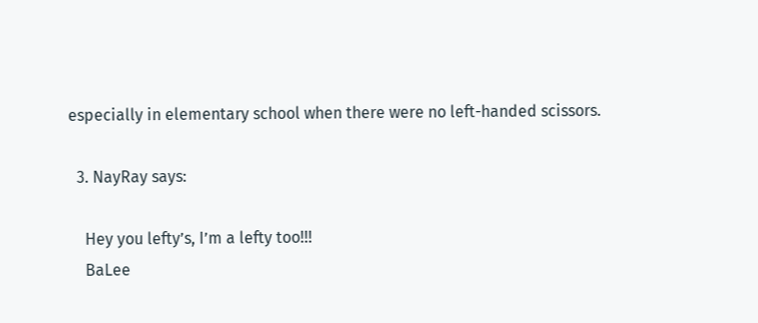especially in elementary school when there were no left-handed scissors.

  3. NayRay says:

    Hey you lefty’s, I’m a lefty too!!!
    BaLee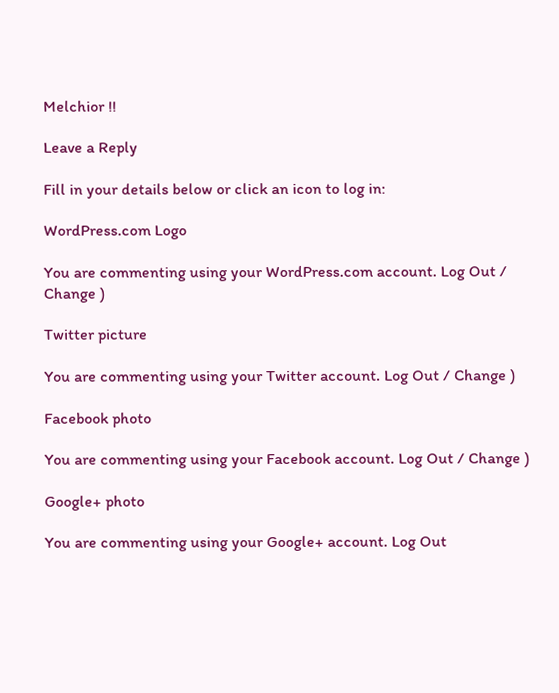Melchior !!

Leave a Reply

Fill in your details below or click an icon to log in:

WordPress.com Logo

You are commenting using your WordPress.com account. Log Out / Change )

Twitter picture

You are commenting using your Twitter account. Log Out / Change )

Facebook photo

You are commenting using your Facebook account. Log Out / Change )

Google+ photo

You are commenting using your Google+ account. Log Out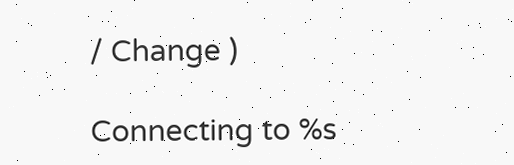/ Change )

Connecting to %s